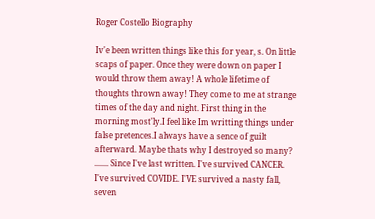Roger Costello Biography

Iv'e been written things like this for year, s. On little scaps of paper. Once they were down on paper I would throw them away! A whole lifetime of thoughts thrown away! They come to me at strange times of the day and night. First thing in the morning most'ly.I feel like Im writting things under false pretences.I always have a sence of guilt afterward. Maybe thats why I destroyed so many? ....... Since I've last written. I've survived CANCER. I've survived COVIDE. I'VE survived a nasty fall, seven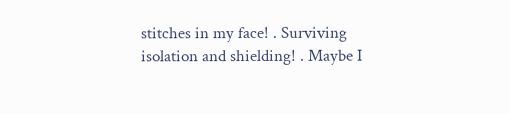stitches in my face! . Surviving isolation and shielding! . Maybe I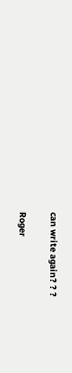can write again? ? ?

Roger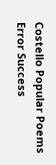Costello Popular Poems
Error Success